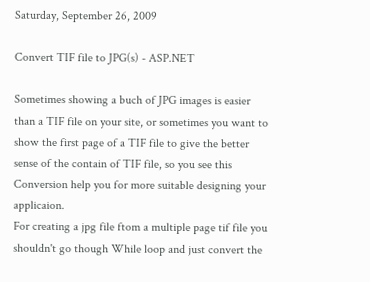Saturday, September 26, 2009

Convert TIF file to JPG(s) - ASP.NET

Sometimes showing a buch of JPG images is easier than a TIF file on your site, or sometimes you want to show the first page of a TIF file to give the better sense of the contain of TIF file, so you see this Conversion help you for more suitable designing your applicaion.
For creating a jpg file ftom a multiple page tif file you shouldn't go though While loop and just convert the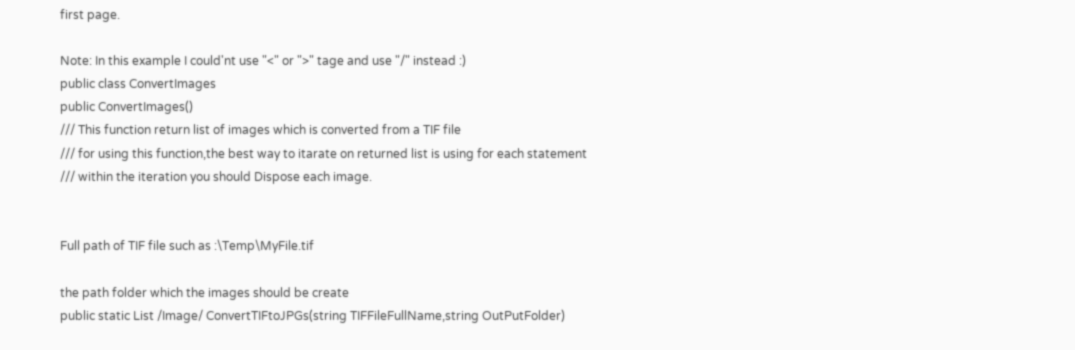first page.

Note: In this example I could'nt use "<" or ">" tage and use "/" instead :)
public class ConvertImages
public ConvertImages()
/// This function return list of images which is converted from a TIF file
/// for using this function,the best way to itarate on returned list is using for each statement
/// within the iteration you should Dispose each image.


Full path of TIF file such as :\Temp\MyFile.tif

the path folder which the images should be create
public static List /Image/ ConvertTIFtoJPGs(string TIFFileFullName,string OutPutFolder)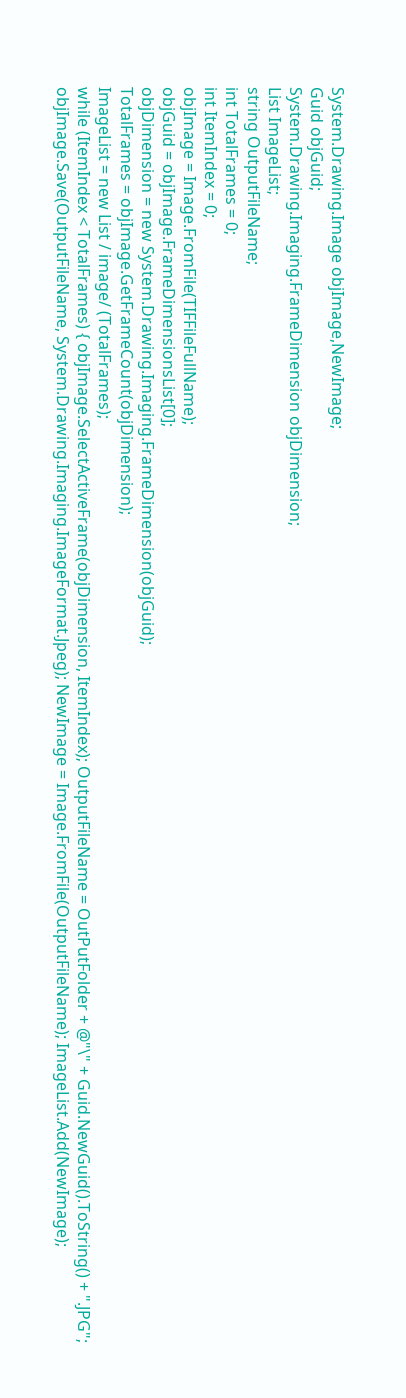System.Drawing.Image objImage,NewImage;
Guid objGuid;
System.Drawing.Imaging.FrameDimension objDimension;
List ImageList;
string OutputFileName;
int TotalFrames = 0;
int ItemIndex = 0;
objImage = Image.FromFile(TIFFileFullName);
objGuid = objImage.FrameDimensionsList[0];
objDimension = new System.Drawing.Imaging.FrameDimension(objGuid);
TotalFrames = objImage.GetFrameCount(objDimension);
ImageList = new List / image/ (TotalFrames);
while (ItemIndex < TotalFrames) { objImage.SelectActiveFrame(objDimension, ItemIndex); OutputFileName = OutPutFolder + @"\" + Guid.NewGuid().ToString() + ".JPG"; objImage.Save(OutputFileName, System.Drawing.Imaging.ImageFormat.Jpeg); NewImage = Image.FromFile(OutputFileName); ImageList.Add(NewImage);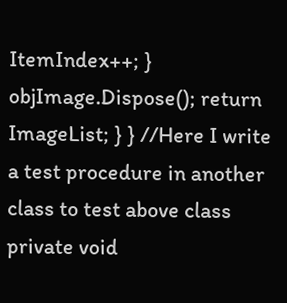ItemIndex++; } objImage.Dispose(); return ImageList; } } //Here I write a test procedure in another class to test above class
private void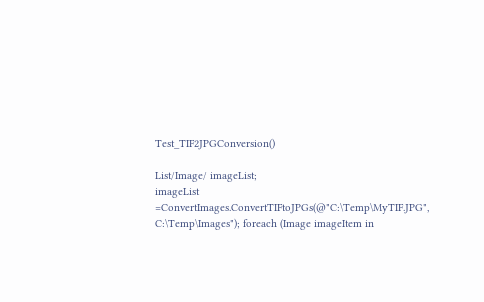Test_TIF2JPGConversion()

List/Image/ imageList;
imageList =ConvertImages.ConvertTIFtoJPGs(@"C:\Temp\MyTIF.JPG", C:\Temp\Images"); foreach (Image imageItem in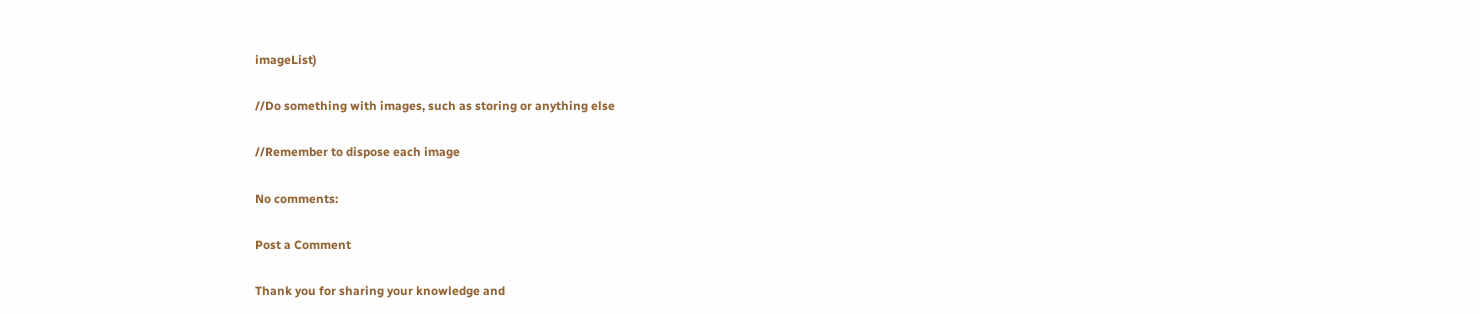imageList)

//Do something with images, such as storing or anything else

//Remember to dispose each image

No comments:

Post a Comment

Thank you for sharing your knowledge and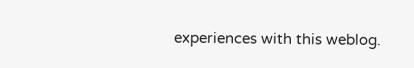experiences with this weblog.